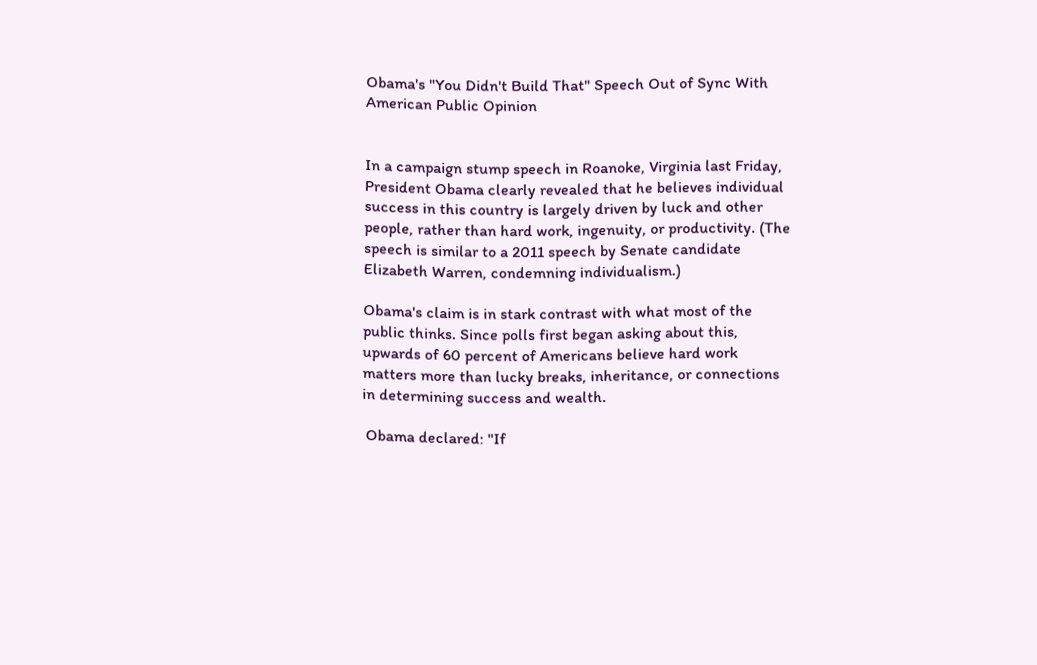Obama's "You Didn't Build That" Speech Out of Sync With American Public Opinion


In a campaign stump speech in Roanoke, Virginia last Friday, President Obama clearly revealed that he believes individual success in this country is largely driven by luck and other people, rather than hard work, ingenuity, or productivity. (The speech is similar to a 2011 speech by Senate candidate Elizabeth Warren, condemning individualism.)

Obama's claim is in stark contrast with what most of the public thinks. Since polls first began asking about this, upwards of 60 percent of Americans believe hard work matters more than lucky breaks, inheritance, or connections in determining success and wealth.

 Obama declared: "If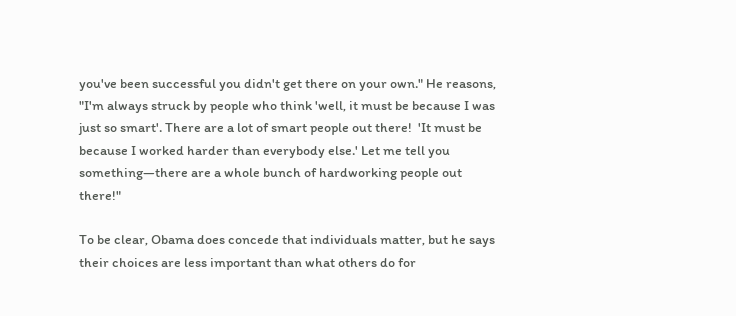you've been successful you didn't get there on your own." He reasons, "I'm always struck by people who think 'well, it must be because I was just so smart'. There are a lot of smart people out there!  'It must be because I worked harder than everybody else.' Let me tell you something—there are a whole bunch of hardworking people out there!"

To be clear, Obama does concede that individuals matter, but he says their choices are less important than what others do for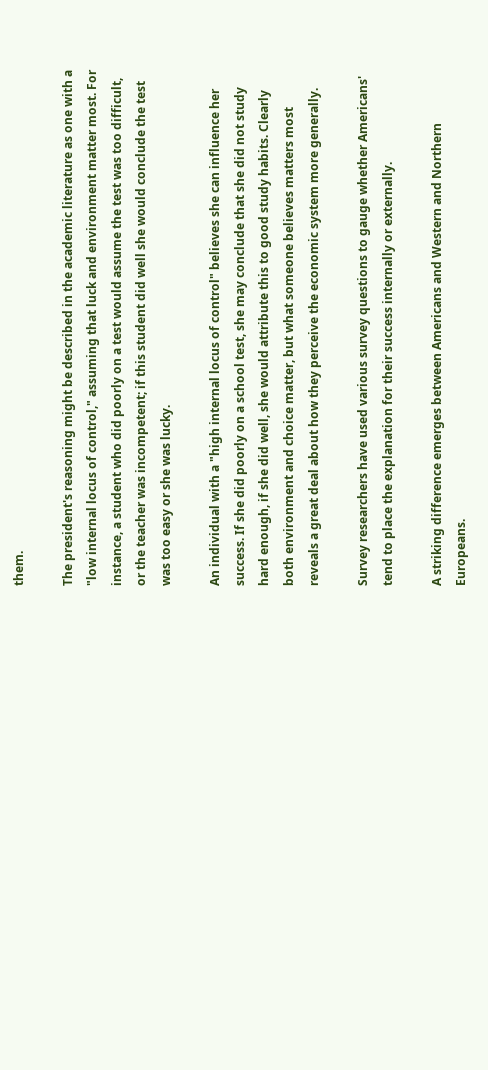them.

The president's reasoning might be described in the academic literature as one with a "low internal locus of control," assuming that luck and environment matter most. For instance, a student who did poorly on a test would assume the test was too difficult, or the teacher was incompetent; if this student did well she would conclude the test was too easy or she was lucky.

An individual with a "high internal locus of control" believes she can influence her success. If she did poorly on a school test, she may conclude that she did not study hard enough, if she did well, she would attribute this to good study habits. Clearly both environment and choice matter, but what someone believes matters most reveals a great deal about how they perceive the economic system more generally.

Survey researchers have used various survey questions to gauge whether Americans' tend to place the explanation for their success internally or externally.

A striking difference emerges between Americans and Western and Northern Europeans.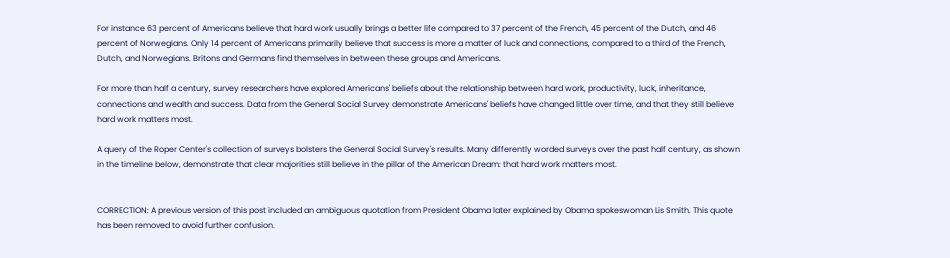For instance 63 percent of Americans believe that hard work usually brings a better life compared to 37 percent of the French, 45 percent of the Dutch, and 46 percent of Norwegians. Only 14 percent of Americans primarily believe that success is more a matter of luck and connections, compared to a third of the French, Dutch, and Norwegians. Britons and Germans find themselves in between these groups and Americans.

For more than half a century, survey researchers have explored Americans' beliefs about the relationship between hard work, productivity, luck, inheritance, connections and wealth and success. Data from the General Social Survey demonstrate Americans' beliefs have changed little over time, and that they still believe hard work matters most.

A query of the Roper Center's collection of surveys bolsters the General Social Survey's results. Many differently worded surveys over the past half century, as shown in the timeline below, demonstrate that clear majorities still believe in the pillar of the American Dream: that hard work matters most.


CORRECTION: A previous version of this post included an ambiguous quotation from President Obama later explained by Obama spokeswoman Lis Smith. This quote has been removed to avoid further confusion.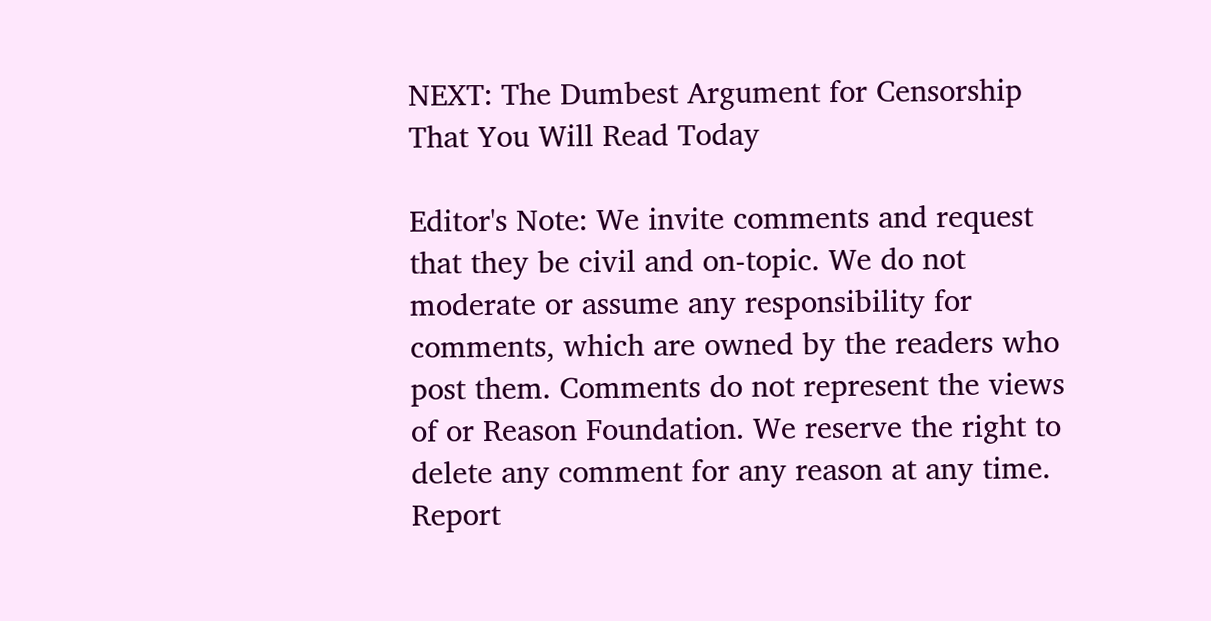NEXT: The Dumbest Argument for Censorship That You Will Read Today

Editor's Note: We invite comments and request that they be civil and on-topic. We do not moderate or assume any responsibility for comments, which are owned by the readers who post them. Comments do not represent the views of or Reason Foundation. We reserve the right to delete any comment for any reason at any time. Report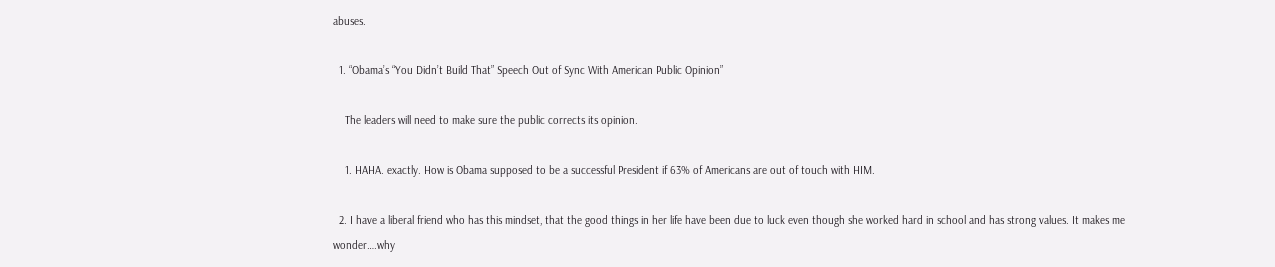abuses.

  1. “Obama’s “You Didn’t Build That” Speech Out of Sync With American Public Opinion”

    The leaders will need to make sure the public corrects its opinion.

    1. HAHA. exactly. How is Obama supposed to be a successful President if 63% of Americans are out of touch with HIM.

  2. I have a liberal friend who has this mindset, that the good things in her life have been due to luck even though she worked hard in school and has strong values. It makes me wonder….why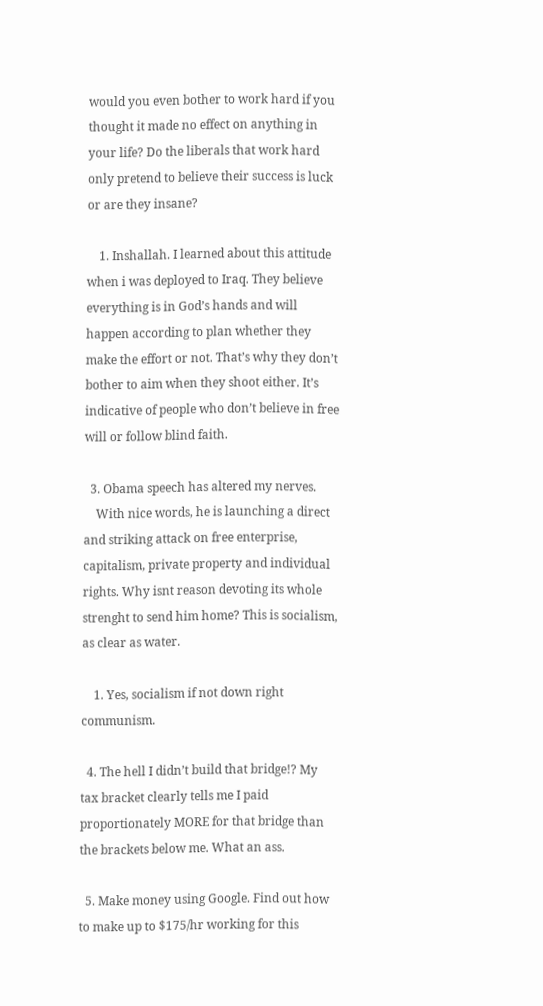would you even bother to work hard if you thought it made no effect on anything in your life? Do the liberals that work hard only pretend to believe their success is luck or are they insane?

    1. Inshallah. I learned about this attitude when i was deployed to Iraq. They believe everything is in God’s hands and will happen according to plan whether they make the effort or not. That’s why they don’t bother to aim when they shoot either. It’s indicative of people who don’t believe in free will or follow blind faith.

  3. Obama speech has altered my nerves.
    With nice words, he is launching a direct and striking attack on free enterprise, capitalism, private property and individual rights. Why isnt reason devoting its whole strenght to send him home? This is socialism, as clear as water.

    1. Yes, socialism if not down right communism.

  4. The hell I didn’t build that bridge!? My tax bracket clearly tells me I paid proportionately MORE for that bridge than the brackets below me. What an ass.

  5. Make money using Google. Find out how to make up to $175/hr working for this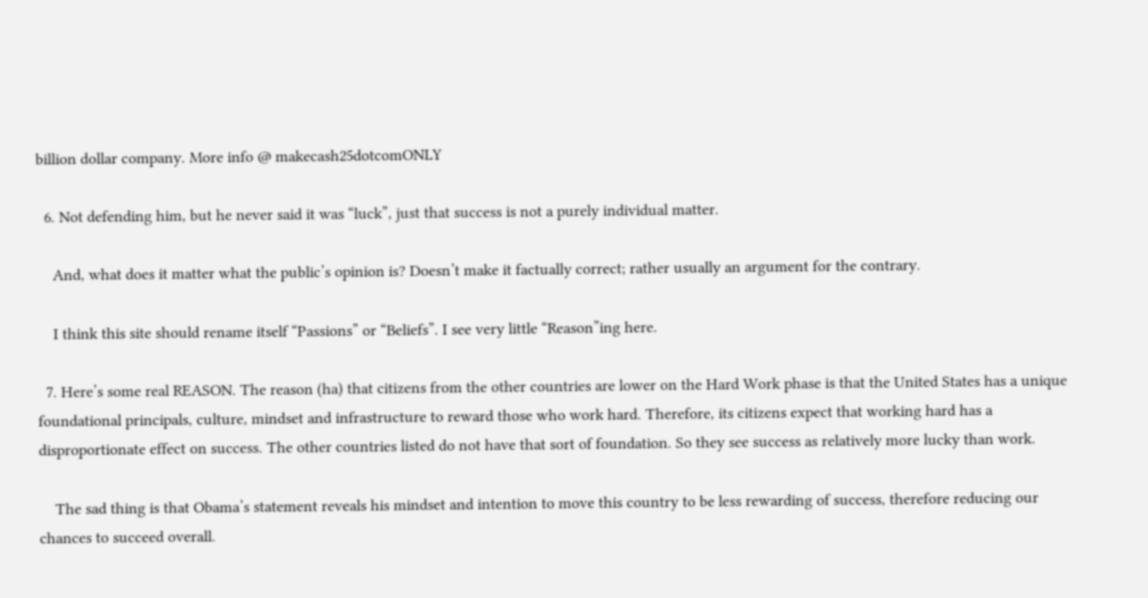billion dollar company. More info @ makecash25dotcomONLY

  6. Not defending him, but he never said it was “luck”, just that success is not a purely individual matter.

    And, what does it matter what the public’s opinion is? Doesn’t make it factually correct; rather usually an argument for the contrary.

    I think this site should rename itself “Passions” or “Beliefs”. I see very little “Reason”ing here.

  7. Here’s some real REASON. The reason (ha) that citizens from the other countries are lower on the Hard Work phase is that the United States has a unique foundational principals, culture, mindset and infrastructure to reward those who work hard. Therefore, its citizens expect that working hard has a disproportionate effect on success. The other countries listed do not have that sort of foundation. So they see success as relatively more lucky than work.

    The sad thing is that Obama’s statement reveals his mindset and intention to move this country to be less rewarding of success, therefore reducing our chances to succeed overall.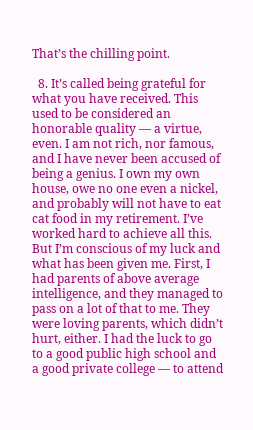That’s the chilling point.

  8. It’s called being grateful for what you have received. This used to be considered an honorable quality — a virtue, even. I am not rich, nor famous, and I have never been accused of being a genius. I own my own house, owe no one even a nickel, and probably will not have to eat cat food in my retirement. I’ve worked hard to achieve all this. But I’m conscious of my luck and what has been given me. First, I had parents of above average intelligence, and they managed to pass on a lot of that to me. They were loving parents, which didn’t hurt, either. I had the luck to go to a good public high school and a good private college — to attend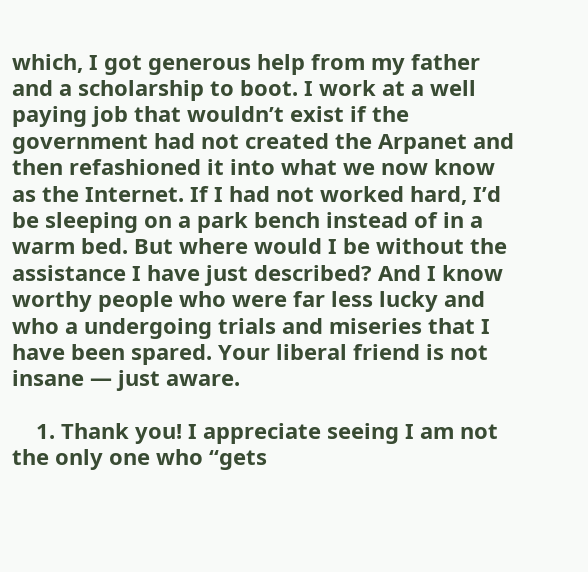which, I got generous help from my father and a scholarship to boot. I work at a well paying job that wouldn’t exist if the government had not created the Arpanet and then refashioned it into what we now know as the Internet. If I had not worked hard, I’d be sleeping on a park bench instead of in a warm bed. But where would I be without the assistance I have just described? And I know worthy people who were far less lucky and who a undergoing trials and miseries that I have been spared. Your liberal friend is not insane — just aware.

    1. Thank you! I appreciate seeing I am not the only one who “gets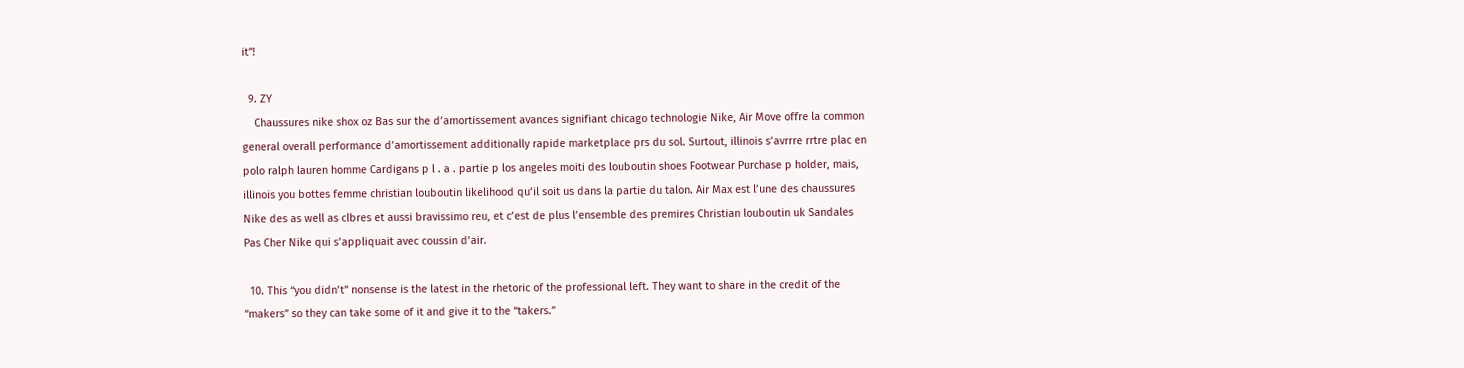it”!

  9. ZY
    Chaussures nike shox oz Bas sur the d’amortissement avances signifiant chicago technologie Nike, Air Move offre la common general overall performance d’amortissement additionally rapide marketplace prs du sol. Surtout, illinois s’avrrre rrtre plac en polo ralph lauren homme Cardigans p l . a . partie p los angeles moiti des louboutin shoes Footwear Purchase p holder, mais, illinois you bottes femme christian louboutin likelihood qu’il soit us dans la partie du talon. Air Max est l’une des chaussures Nike des as well as clbres et aussi bravissimo reu, et c’est de plus l’ensemble des premires Christian louboutin uk Sandales Pas Cher Nike qui s’appliquait avec coussin d’air.

  10. This “you didn’t” nonsense is the latest in the rhetoric of the professional left. They want to share in the credit of the “makers” so they can take some of it and give it to the “takers.”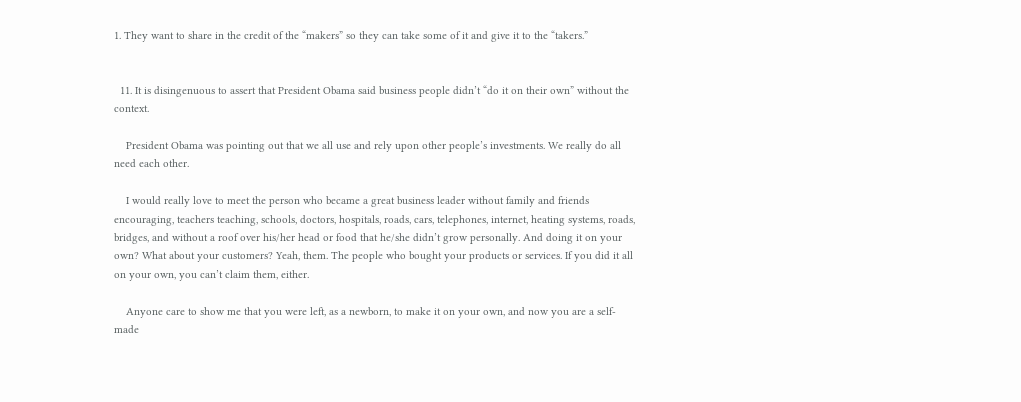1. They want to share in the credit of the “makers” so they can take some of it and give it to the “takers.”


  11. It is disingenuous to assert that President Obama said business people didn’t “do it on their own” without the context.

    President Obama was pointing out that we all use and rely upon other people’s investments. We really do all need each other.

    I would really love to meet the person who became a great business leader without family and friends encouraging, teachers teaching, schools, doctors, hospitals, roads, cars, telephones, internet, heating systems, roads, bridges, and without a roof over his/her head or food that he/she didn’t grow personally. And doing it on your own? What about your customers? Yeah, them. The people who bought your products or services. If you did it all on your own, you can’t claim them, either.

    Anyone care to show me that you were left, as a newborn, to make it on your own, and now you are a self-made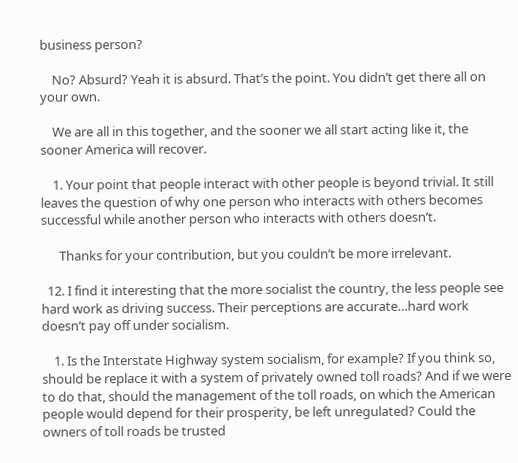business person?

    No? Absurd? Yeah it is absurd. That’s the point. You didn’t get there all on your own.

    We are all in this together, and the sooner we all start acting like it, the sooner America will recover.

    1. Your point that people interact with other people is beyond trivial. It still leaves the question of why one person who interacts with others becomes successful while another person who interacts with others doesn’t.

      Thanks for your contribution, but you couldn’t be more irrelevant.

  12. I find it interesting that the more socialist the country, the less people see hard work as driving success. Their perceptions are accurate…hard work doesn’t pay off under socialism.

    1. Is the Interstate Highway system socialism, for example? If you think so, should be replace it with a system of privately owned toll roads? And if we were to do that, should the management of the toll roads, on which the American people would depend for their prosperity, be left unregulated? Could the owners of toll roads be trusted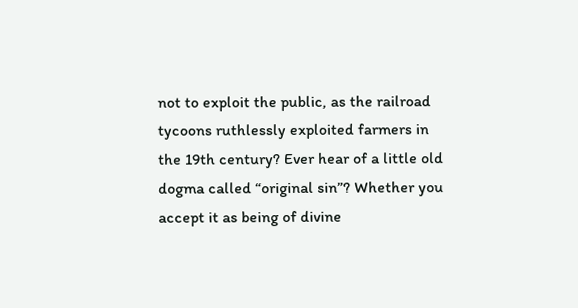not to exploit the public, as the railroad tycoons ruthlessly exploited farmers in the 19th century? Ever hear of a little old dogma called “original sin”? Whether you accept it as being of divine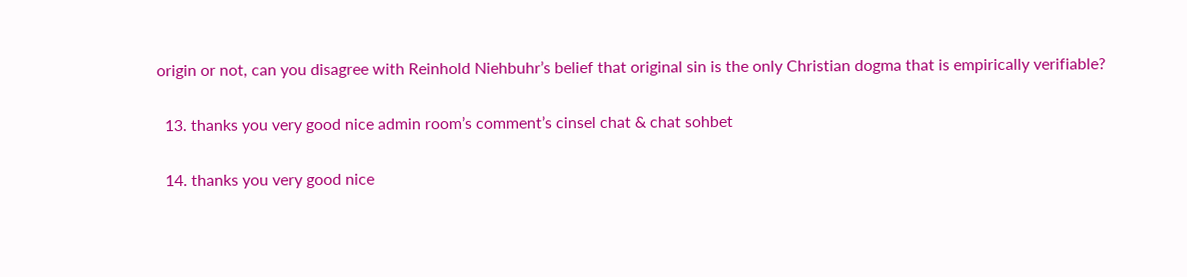origin or not, can you disagree with Reinhold Niehbuhr’s belief that original sin is the only Christian dogma that is empirically verifiable?

  13. thanks you very good nice admin room’s comment’s cinsel chat & chat sohbet

  14. thanks you very good nice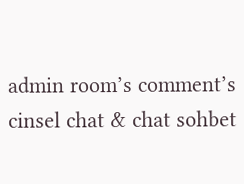admin room’s comment’s cinsel chat & chat sohbet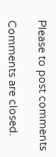Please to post comments

Comments are closed.